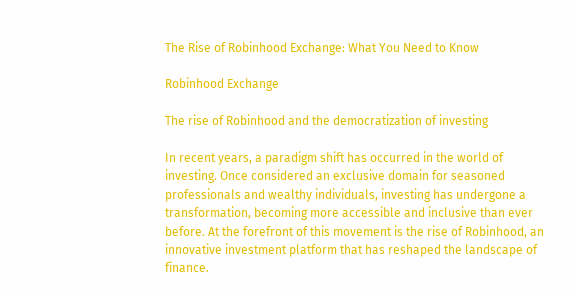The Rise of Robinhood Exchange: What You Need to Know

Robinhood Exchange

The rise of Robinhood and the democratization of investing

In recent years, a paradigm shift has occurred in the world of investing. Once considered an exclusive domain for seasoned professionals and wealthy individuals, investing has undergone a transformation, becoming more accessible and inclusive than ever before. At the forefront of this movement is the rise of Robinhood, an innovative investment platform that has reshaped the landscape of finance.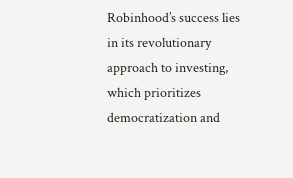Robinhood’s success lies in its revolutionary approach to investing, which prioritizes democratization and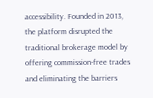accessibility. Founded in 2013, the platform disrupted the traditional brokerage model by offering commission-free trades and eliminating the barriers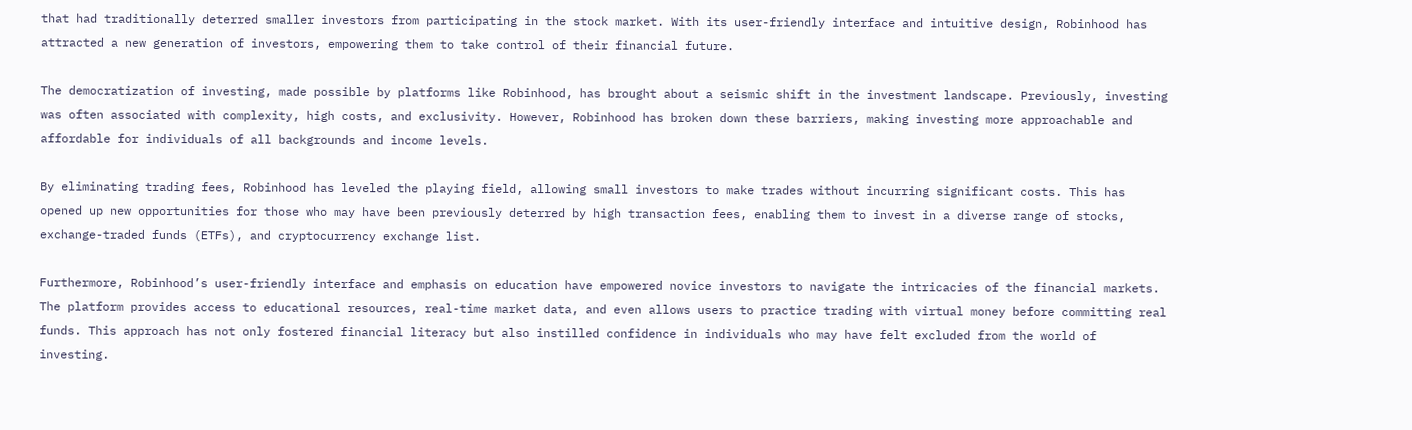that had traditionally deterred smaller investors from participating in the stock market. With its user-friendly interface and intuitive design, Robinhood has attracted a new generation of investors, empowering them to take control of their financial future.

The democratization of investing, made possible by platforms like Robinhood, has brought about a seismic shift in the investment landscape. Previously, investing was often associated with complexity, high costs, and exclusivity. However, Robinhood has broken down these barriers, making investing more approachable and affordable for individuals of all backgrounds and income levels.

By eliminating trading fees, Robinhood has leveled the playing field, allowing small investors to make trades without incurring significant costs. This has opened up new opportunities for those who may have been previously deterred by high transaction fees, enabling them to invest in a diverse range of stocks, exchange-traded funds (ETFs), and cryptocurrency exchange list.

Furthermore, Robinhood’s user-friendly interface and emphasis on education have empowered novice investors to navigate the intricacies of the financial markets. The platform provides access to educational resources, real-time market data, and even allows users to practice trading with virtual money before committing real funds. This approach has not only fostered financial literacy but also instilled confidence in individuals who may have felt excluded from the world of investing.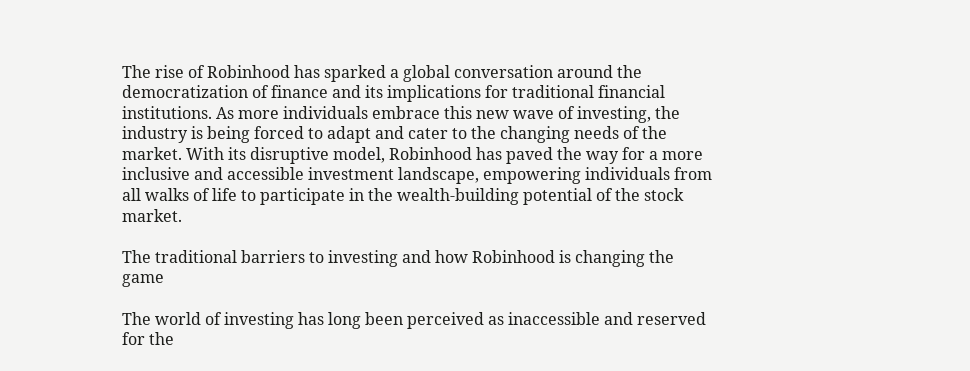The rise of Robinhood has sparked a global conversation around the democratization of finance and its implications for traditional financial institutions. As more individuals embrace this new wave of investing, the industry is being forced to adapt and cater to the changing needs of the market. With its disruptive model, Robinhood has paved the way for a more inclusive and accessible investment landscape, empowering individuals from all walks of life to participate in the wealth-building potential of the stock market.

The traditional barriers to investing and how Robinhood is changing the game

The world of investing has long been perceived as inaccessible and reserved for the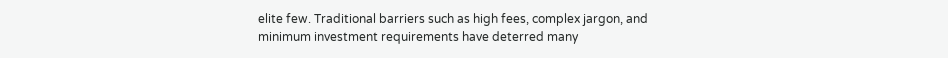elite few. Traditional barriers such as high fees, complex jargon, and minimum investment requirements have deterred many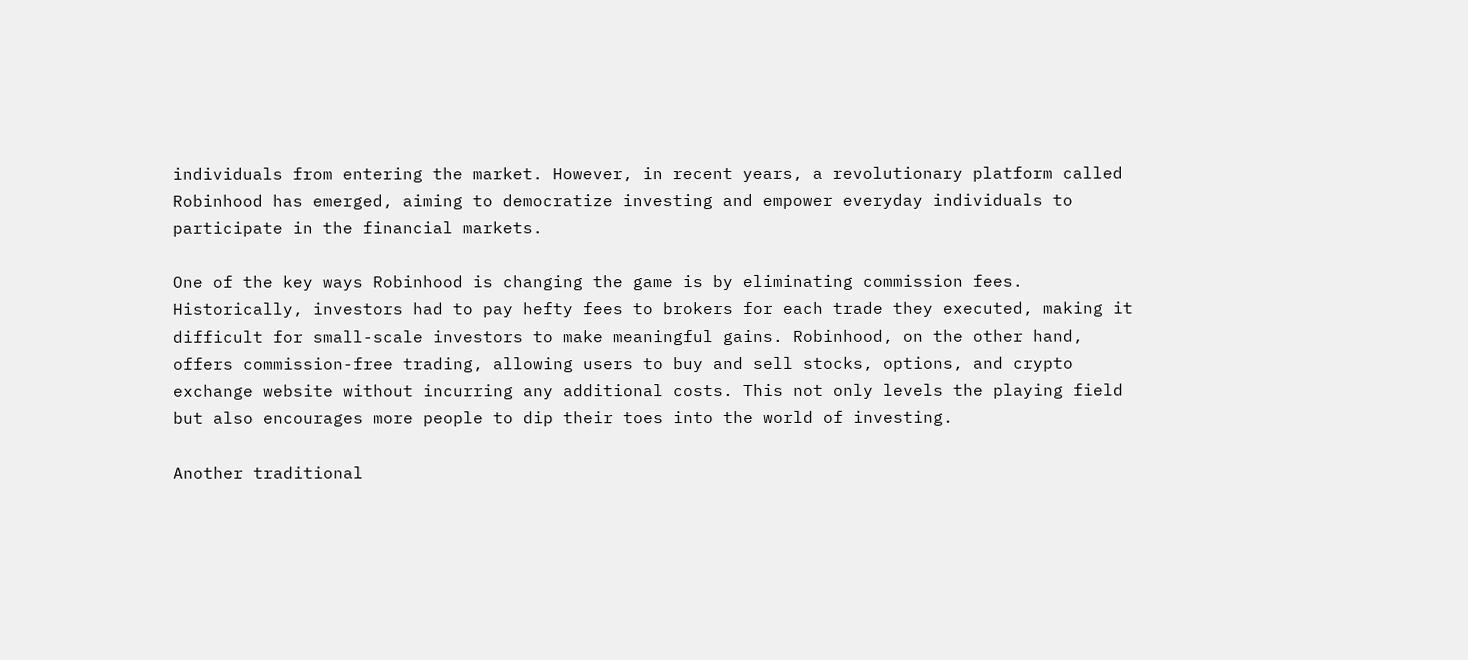individuals from entering the market. However, in recent years, a revolutionary platform called Robinhood has emerged, aiming to democratize investing and empower everyday individuals to participate in the financial markets.

One of the key ways Robinhood is changing the game is by eliminating commission fees. Historically, investors had to pay hefty fees to brokers for each trade they executed, making it difficult for small-scale investors to make meaningful gains. Robinhood, on the other hand, offers commission-free trading, allowing users to buy and sell stocks, options, and crypto exchange website without incurring any additional costs. This not only levels the playing field but also encourages more people to dip their toes into the world of investing.

Another traditional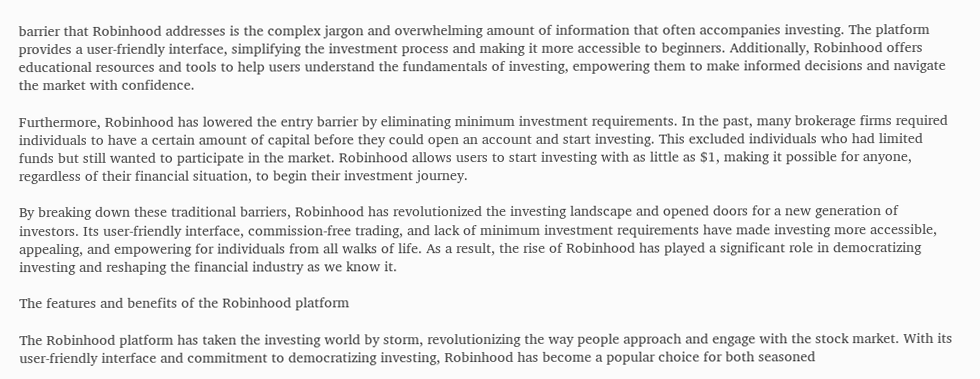barrier that Robinhood addresses is the complex jargon and overwhelming amount of information that often accompanies investing. The platform provides a user-friendly interface, simplifying the investment process and making it more accessible to beginners. Additionally, Robinhood offers educational resources and tools to help users understand the fundamentals of investing, empowering them to make informed decisions and navigate the market with confidence.

Furthermore, Robinhood has lowered the entry barrier by eliminating minimum investment requirements. In the past, many brokerage firms required individuals to have a certain amount of capital before they could open an account and start investing. This excluded individuals who had limited funds but still wanted to participate in the market. Robinhood allows users to start investing with as little as $1, making it possible for anyone, regardless of their financial situation, to begin their investment journey.

By breaking down these traditional barriers, Robinhood has revolutionized the investing landscape and opened doors for a new generation of investors. Its user-friendly interface, commission-free trading, and lack of minimum investment requirements have made investing more accessible, appealing, and empowering for individuals from all walks of life. As a result, the rise of Robinhood has played a significant role in democratizing investing and reshaping the financial industry as we know it.

The features and benefits of the Robinhood platform

The Robinhood platform has taken the investing world by storm, revolutionizing the way people approach and engage with the stock market. With its user-friendly interface and commitment to democratizing investing, Robinhood has become a popular choice for both seasoned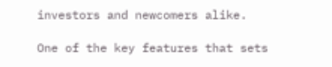investors and newcomers alike.

One of the key features that sets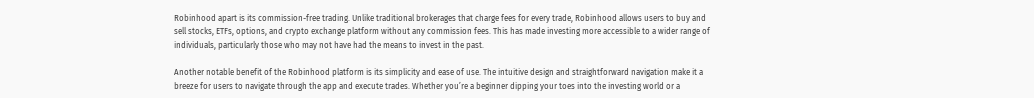Robinhood apart is its commission-free trading. Unlike traditional brokerages that charge fees for every trade, Robinhood allows users to buy and sell stocks, ETFs, options, and crypto exchange platform without any commission fees. This has made investing more accessible to a wider range of individuals, particularly those who may not have had the means to invest in the past.

Another notable benefit of the Robinhood platform is its simplicity and ease of use. The intuitive design and straightforward navigation make it a breeze for users to navigate through the app and execute trades. Whether you’re a beginner dipping your toes into the investing world or a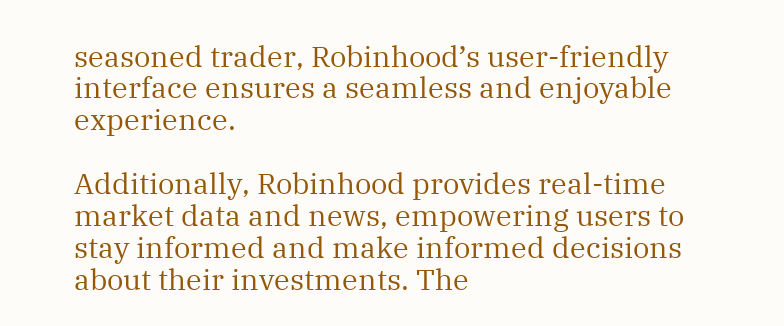seasoned trader, Robinhood’s user-friendly interface ensures a seamless and enjoyable experience.

Additionally, Robinhood provides real-time market data and news, empowering users to stay informed and make informed decisions about their investments. The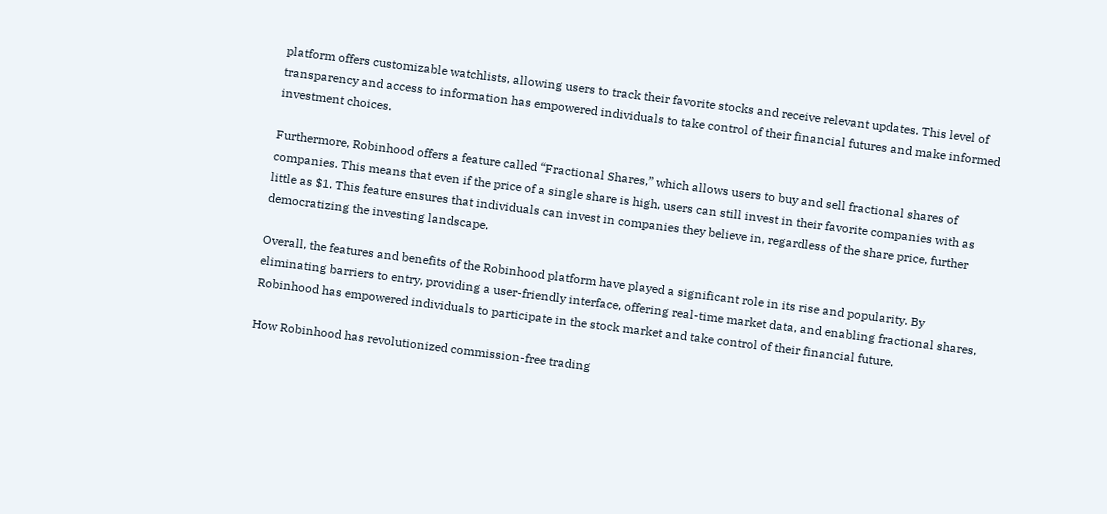platform offers customizable watchlists, allowing users to track their favorite stocks and receive relevant updates. This level of transparency and access to information has empowered individuals to take control of their financial futures and make informed investment choices.

Furthermore, Robinhood offers a feature called “Fractional Shares,” which allows users to buy and sell fractional shares of companies. This means that even if the price of a single share is high, users can still invest in their favorite companies with as little as $1. This feature ensures that individuals can invest in companies they believe in, regardless of the share price, further democratizing the investing landscape.

Overall, the features and benefits of the Robinhood platform have played a significant role in its rise and popularity. By eliminating barriers to entry, providing a user-friendly interface, offering real-time market data, and enabling fractional shares, Robinhood has empowered individuals to participate in the stock market and take control of their financial future.

How Robinhood has revolutionized commission-free trading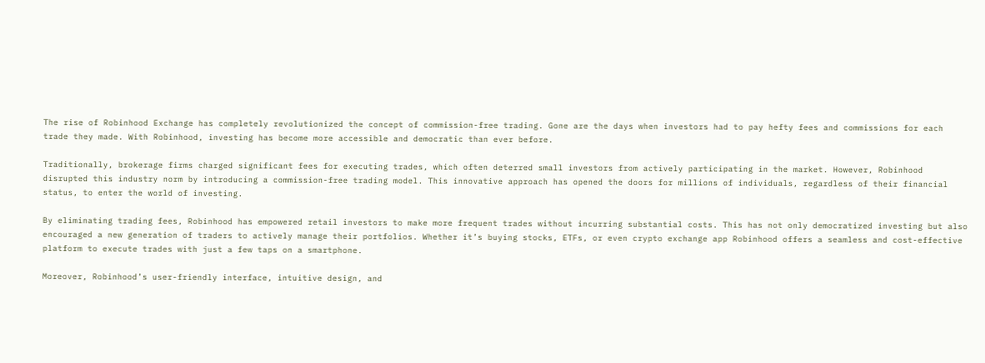The rise of Robinhood Exchange has completely revolutionized the concept of commission-free trading. Gone are the days when investors had to pay hefty fees and commissions for each trade they made. With Robinhood, investing has become more accessible and democratic than ever before.

Traditionally, brokerage firms charged significant fees for executing trades, which often deterred small investors from actively participating in the market. However, Robinhood disrupted this industry norm by introducing a commission-free trading model. This innovative approach has opened the doors for millions of individuals, regardless of their financial status, to enter the world of investing.

By eliminating trading fees, Robinhood has empowered retail investors to make more frequent trades without incurring substantial costs. This has not only democratized investing but also encouraged a new generation of traders to actively manage their portfolios. Whether it’s buying stocks, ETFs, or even crypto exchange app Robinhood offers a seamless and cost-effective platform to execute trades with just a few taps on a smartphone.

Moreover, Robinhood’s user-friendly interface, intuitive design, and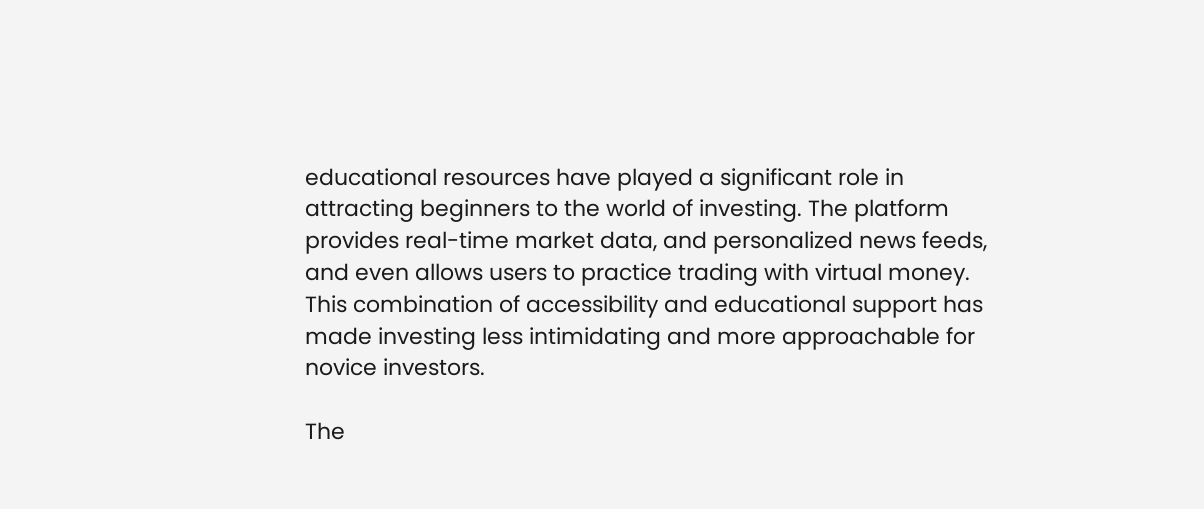educational resources have played a significant role in attracting beginners to the world of investing. The platform provides real-time market data, and personalized news feeds, and even allows users to practice trading with virtual money. This combination of accessibility and educational support has made investing less intimidating and more approachable for novice investors.

The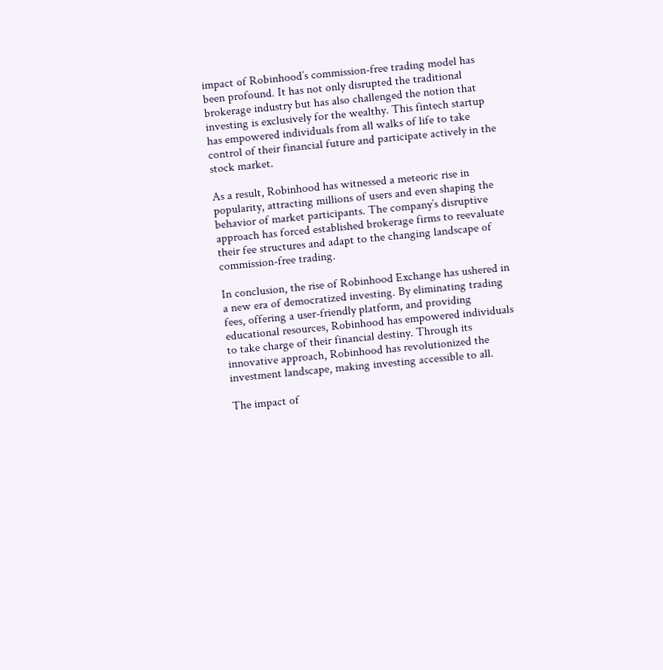impact of Robinhood’s commission-free trading model has been profound. It has not only disrupted the traditional brokerage industry but has also challenged the notion that investing is exclusively for the wealthy. This fintech startup has empowered individuals from all walks of life to take control of their financial future and participate actively in the stock market.

As a result, Robinhood has witnessed a meteoric rise in popularity, attracting millions of users and even shaping the behavior of market participants. The company’s disruptive approach has forced established brokerage firms to reevaluate their fee structures and adapt to the changing landscape of commission-free trading.

In conclusion, the rise of Robinhood Exchange has ushered in a new era of democratized investing. By eliminating trading fees, offering a user-friendly platform, and providing educational resources, Robinhood has empowered individuals to take charge of their financial destiny. Through its innovative approach, Robinhood has revolutionized the investment landscape, making investing accessible to all.

The impact of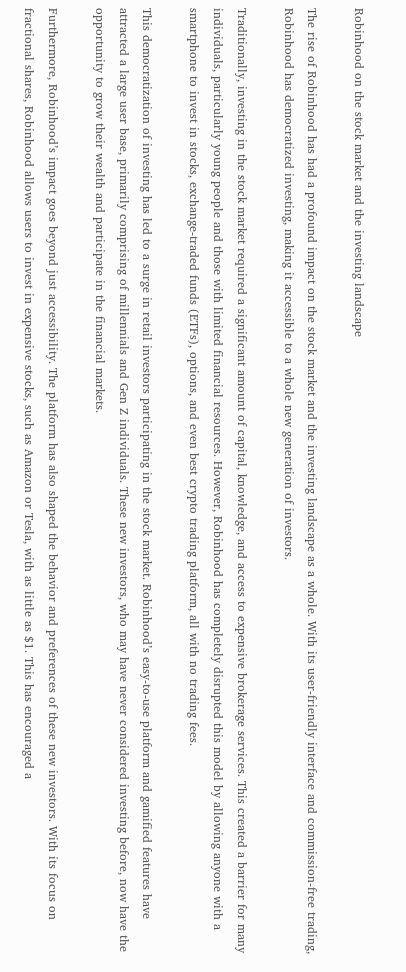Robinhood on the stock market and the investing landscape

The rise of Robinhood has had a profound impact on the stock market and the investing landscape as a whole. With its user-friendly interface and commission-free trading, Robinhood has democratized investing, making it accessible to a whole new generation of investors.

Traditionally, investing in the stock market required a significant amount of capital, knowledge, and access to expensive brokerage services. This created a barrier for many individuals, particularly young people and those with limited financial resources. However, Robinhood has completely disrupted this model by allowing anyone with a smartphone to invest in stocks, exchange-traded funds (ETFs), options, and even best crypto trading platform, all with no trading fees.

This democratization of investing has led to a surge in retail investors participating in the stock market. Robinhood’s easy-to-use platform and gamified features have attracted a large user base, primarily comprising of millennials and Gen Z individuals. These new investors, who may have never considered investing before, now have the opportunity to grow their wealth and participate in the financial markets.

Furthermore, Robinhood’s impact goes beyond just accessibility. The platform has also shaped the behavior and preferences of these new investors. With its focus on fractional shares, Robinhood allows users to invest in expensive stocks, such as Amazon or Tesla, with as little as $1. This has encouraged a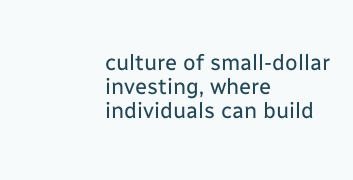culture of small-dollar investing, where individuals can build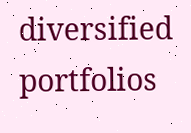diversified portfolios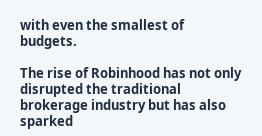with even the smallest of budgets.

The rise of Robinhood has not only disrupted the traditional brokerage industry but has also sparked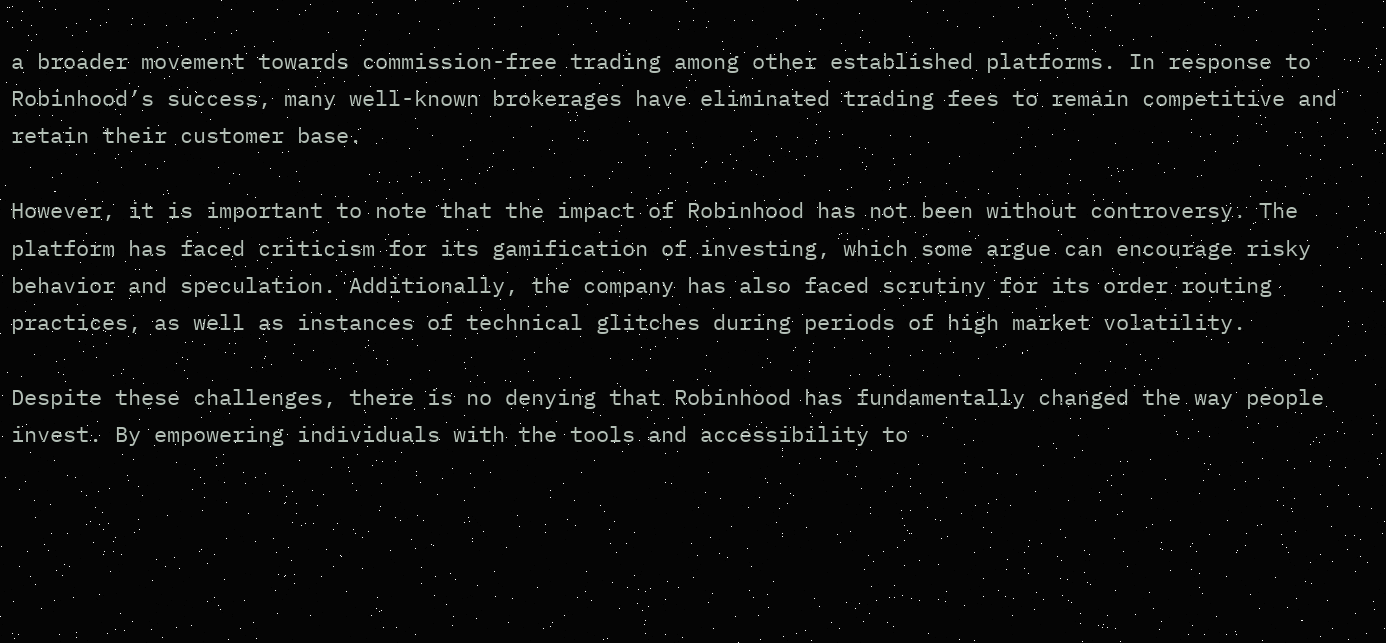a broader movement towards commission-free trading among other established platforms. In response to Robinhood’s success, many well-known brokerages have eliminated trading fees to remain competitive and retain their customer base.

However, it is important to note that the impact of Robinhood has not been without controversy. The platform has faced criticism for its gamification of investing, which some argue can encourage risky behavior and speculation. Additionally, the company has also faced scrutiny for its order routing practices, as well as instances of technical glitches during periods of high market volatility.

Despite these challenges, there is no denying that Robinhood has fundamentally changed the way people invest. By empowering individuals with the tools and accessibility to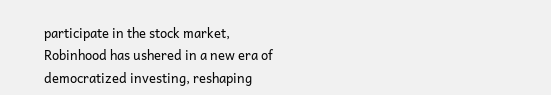participate in the stock market, Robinhood has ushered in a new era of democratized investing, reshaping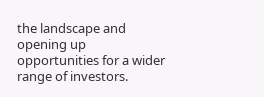the landscape and opening up opportunities for a wider range of investors.